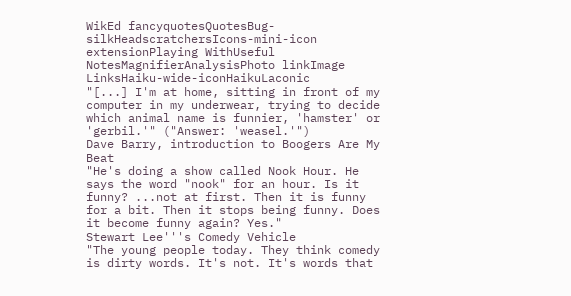WikEd fancyquotesQuotesBug-silkHeadscratchersIcons-mini-icon extensionPlaying WithUseful NotesMagnifierAnalysisPhoto linkImage LinksHaiku-wide-iconHaikuLaconic
"[...] I'm at home, sitting in front of my computer in my underwear, trying to decide which animal name is funnier, 'hamster' or 'gerbil.'" ("Answer: 'weasel.'")
Dave Barry, introduction to Boogers Are My Beat
"He's doing a show called Nook Hour. He says the word "nook" for an hour. Is it funny? ...not at first. Then it is funny for a bit. Then it stops being funny. Does it become funny again? Yes."
Stewart Lee'''s Comedy Vehicle
"The young people today. They think comedy is dirty words. It's not. It's words that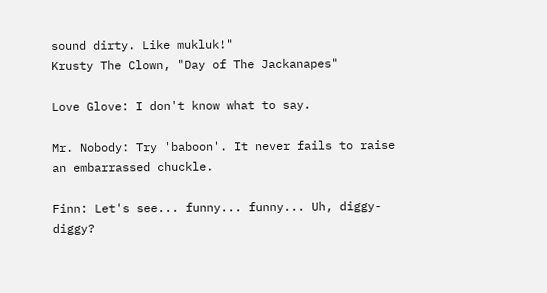sound dirty. Like mukluk!"
Krusty The Clown, "Day of The Jackanapes"

Love Glove: I don't know what to say.

Mr. Nobody: Try 'baboon'. It never fails to raise an embarrassed chuckle.

Finn: Let's see... funny... funny... Uh, diggy-diggy?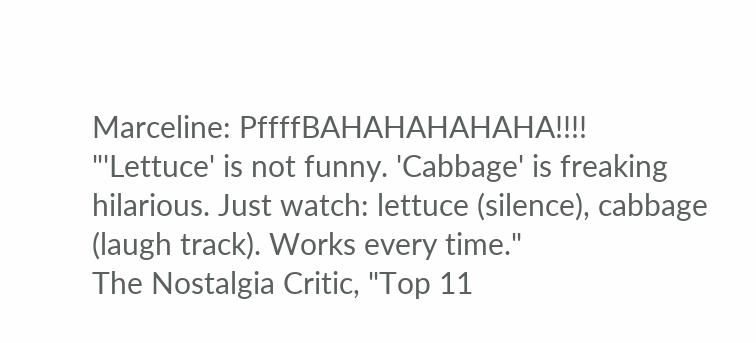Marceline: PffffBAHAHAHAHAHA!!!!
"'Lettuce' is not funny. 'Cabbage' is freaking hilarious. Just watch: lettuce (silence), cabbage (laugh track). Works every time."
The Nostalgia Critic, "Top 11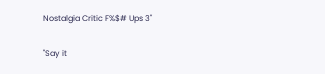Nostalgia Critic F%$# Ups 3"

"Say it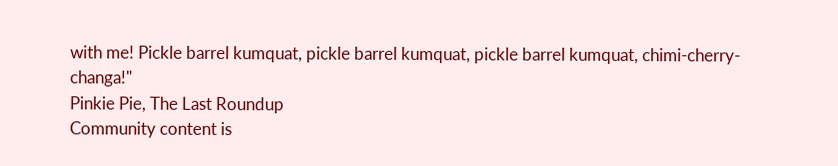with me! Pickle barrel kumquat, pickle barrel kumquat, pickle barrel kumquat, chimi-cherry-changa!"
Pinkie Pie, The Last Roundup
Community content is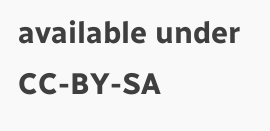available under CC-BY-SA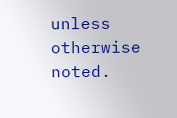unless otherwise noted.